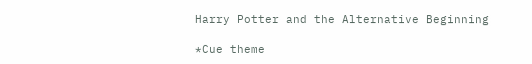Harry Potter and the Alternative Beginning

*Cue theme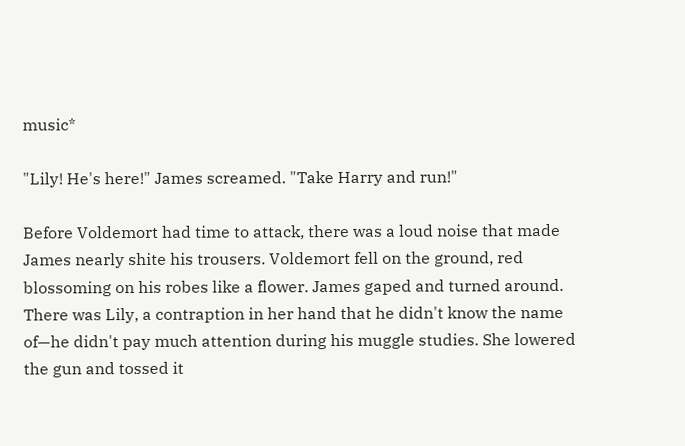music*

"Lily! He's here!" James screamed. "Take Harry and run!"

Before Voldemort had time to attack, there was a loud noise that made James nearly shite his trousers. Voldemort fell on the ground, red blossoming on his robes like a flower. James gaped and turned around. There was Lily, a contraption in her hand that he didn't know the name of—he didn't pay much attention during his muggle studies. She lowered the gun and tossed it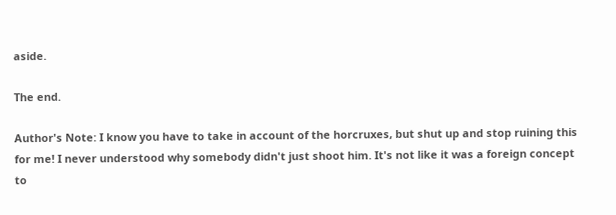aside.

The end.

Author's Note: I know you have to take in account of the horcruxes, but shut up and stop ruining this for me! I never understood why somebody didn't just shoot him. It's not like it was a foreign concept to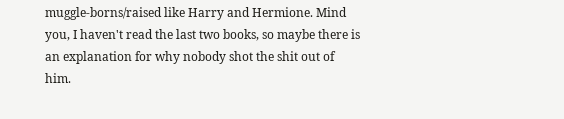muggle-borns/raised like Harry and Hermione. Mind you, I haven't read the last two books, so maybe there is an explanation for why nobody shot the shit out of him.